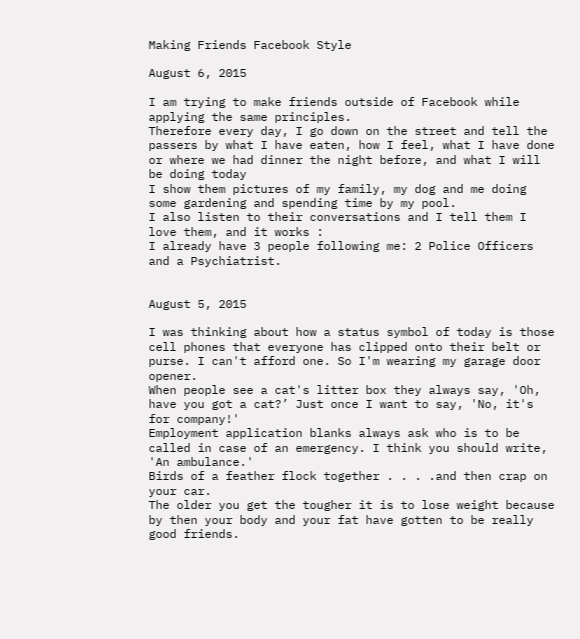Making Friends Facebook Style

August 6, 2015

I am trying to make friends outside of Facebook while applying the same principles.
Therefore every day, I go down on the street and tell the passers by what I have eaten, how I feel, what I have done or where we had dinner the night before, and what I will be doing today
I show them pictures of my family, my dog and me doing some gardening and spending time by my pool.
I also listen to their conversations and I tell them I love them, and it works :
I already have 3 people following me: 2 Police Officers and a Psychiatrist.


August 5, 2015

I was thinking about how a status symbol of today is those cell phones that everyone has clipped onto their belt or purse. I can't afford one. So I'm wearing my garage door opener.
When people see a cat's litter box they always say, 'Oh, have you got a cat?’ Just once I want to say, 'No, it's for company!'
Employment application blanks always ask who is to be called in case of an emergency. I think you should write, 'An ambulance.'
Birds of a feather flock together . . . .and then crap on your car.
The older you get the tougher it is to lose weight because by then your body and your fat have gotten to be really good friends.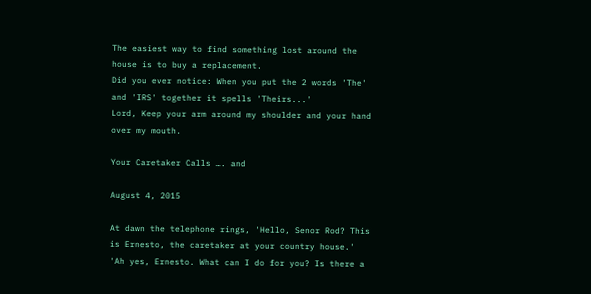The easiest way to find something lost around the house is to buy a replacement.
Did you ever notice: When you put the 2 words 'The' and 'IRS' together it spells 'Theirs...'
Lord, Keep your arm around my shoulder and your hand over my mouth.

Your Caretaker Calls …. and

August 4, 2015

At dawn the telephone rings, 'Hello, Senor Rod? This is Ernesto, the caretaker at your country house.'
'Ah yes, Ernesto. What can I do for you? Is there a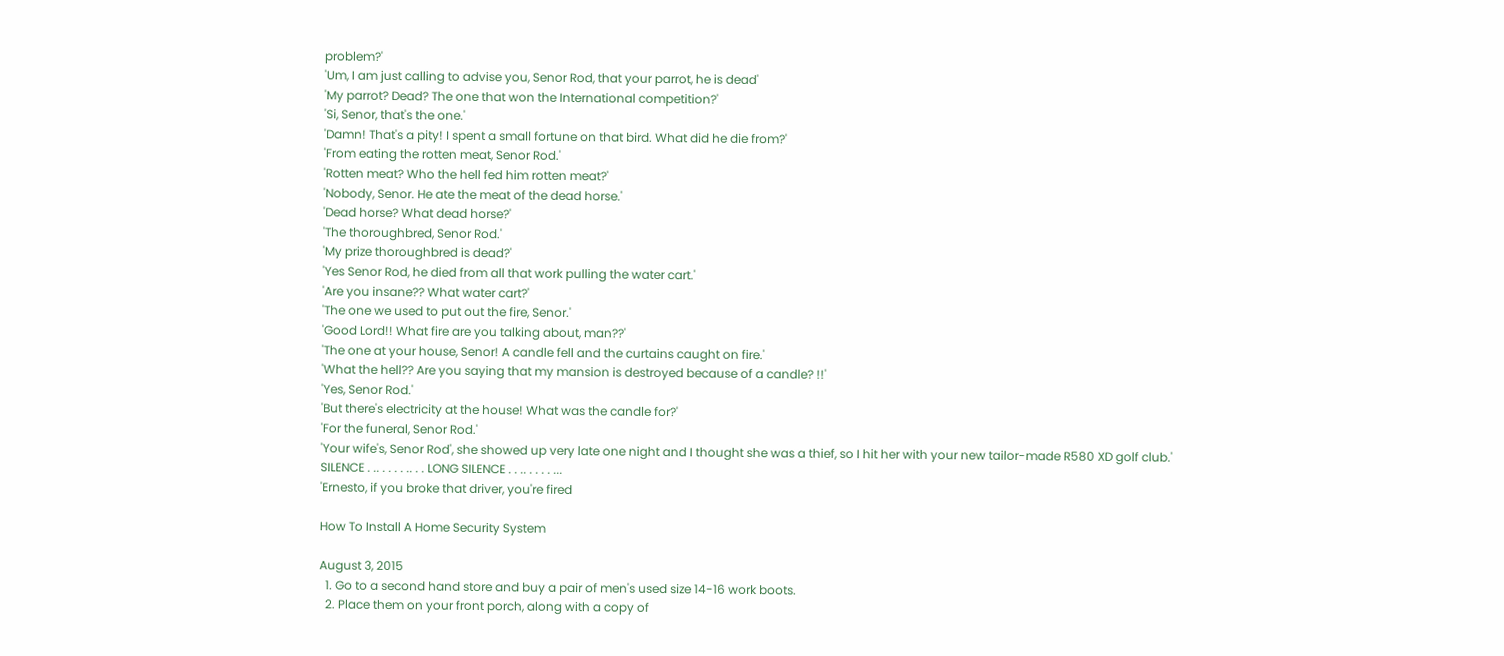problem?'
'Um, I am just calling to advise you, Senor Rod, that your parrot, he is dead'
'My parrot? Dead? The one that won the International competition?'
'Si, Senor, that's the one.'
'Damn! That's a pity! I spent a small fortune on that bird. What did he die from?'
'From eating the rotten meat, Senor Rod.'
'Rotten meat? Who the hell fed him rotten meat?'
'Nobody, Senor. He ate the meat of the dead horse.'
'Dead horse? What dead horse?'
'The thoroughbred, Senor Rod.'
'My prize thoroughbred is dead?'
'Yes Senor Rod, he died from all that work pulling the water cart.'
'Are you insane?? What water cart?'
'The one we used to put out the fire, Senor.'
'Good Lord!! What fire are you talking about, man??'
'The one at your house, Senor! A candle fell and the curtains caught on fire.'
'What the hell?? Are you saying that my mansion is destroyed because of a candle? !!'
'Yes, Senor Rod.'
'But there's electricity at the house! What was the candle for?'
'For the funeral, Senor Rod.'
'Your wife's, Senor Rod', she showed up very late one night and I thought she was a thief, so I hit her with your new tailor-made R580 XD golf club.'
SILENCE . .. . . . . .. . . LONG SILENCE . . .. . . . . ...
'Ernesto, if you broke that driver, you're fired

How To Install A Home Security System

August 3, 2015
  1. Go to a second hand store and buy a pair of men's used size 14-16 work boots.
  2. Place them on your front porch, along with a copy of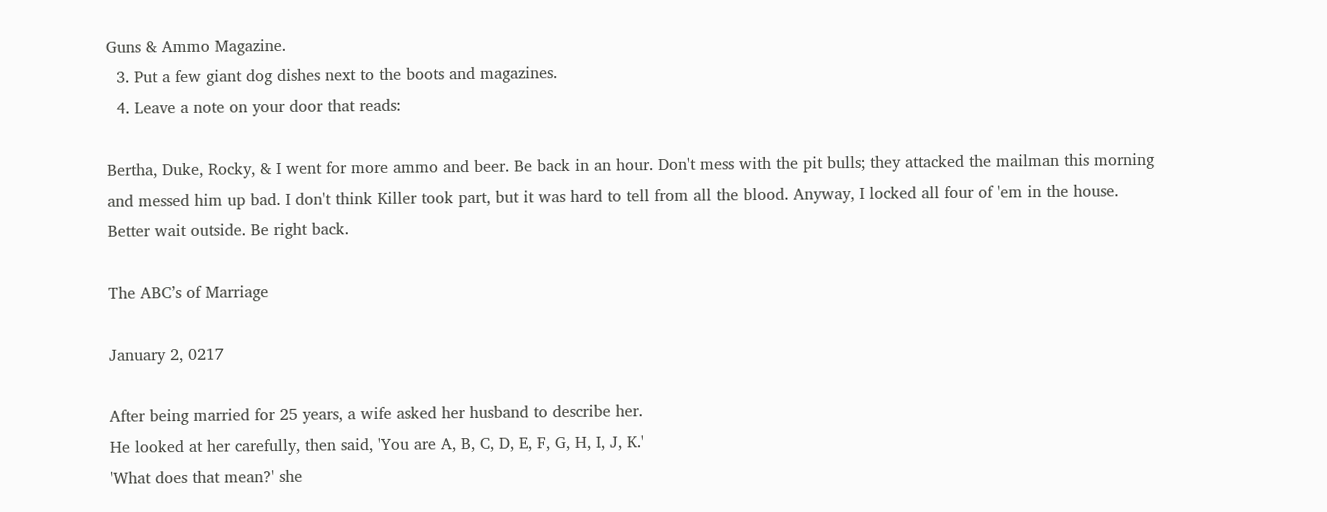Guns & Ammo Magazine.
  3. Put a few giant dog dishes next to the boots and magazines.
  4. Leave a note on your door that reads:

Bertha, Duke, Rocky, & I went for more ammo and beer. Be back in an hour. Don't mess with the pit bulls; they attacked the mailman this morning and messed him up bad. I don't think Killer took part, but it was hard to tell from all the blood. Anyway, I locked all four of 'em in the house.
Better wait outside. Be right back.

The ABC’s of Marriage

January 2, 0217

After being married for 25 years, a wife asked her husband to describe her.
He looked at her carefully, then said, 'You are A, B, C, D, E, F, G, H, I, J, K.'
'What does that mean?' she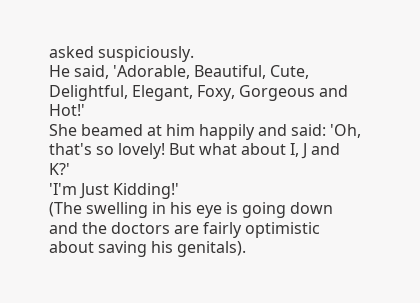asked suspiciously.
He said, 'Adorable, Beautiful, Cute, Delightful, Elegant, Foxy, Gorgeous and Hot!'
She beamed at him happily and said: 'Oh, that's so lovely! But what about I, J and K?'
'I'm Just Kidding!'
(The swelling in his eye is going down and the doctors are fairly optimistic about saving his genitals).